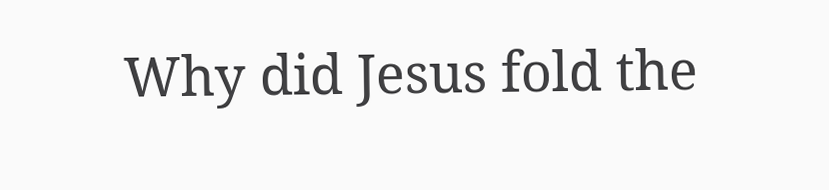Why did Jesus fold the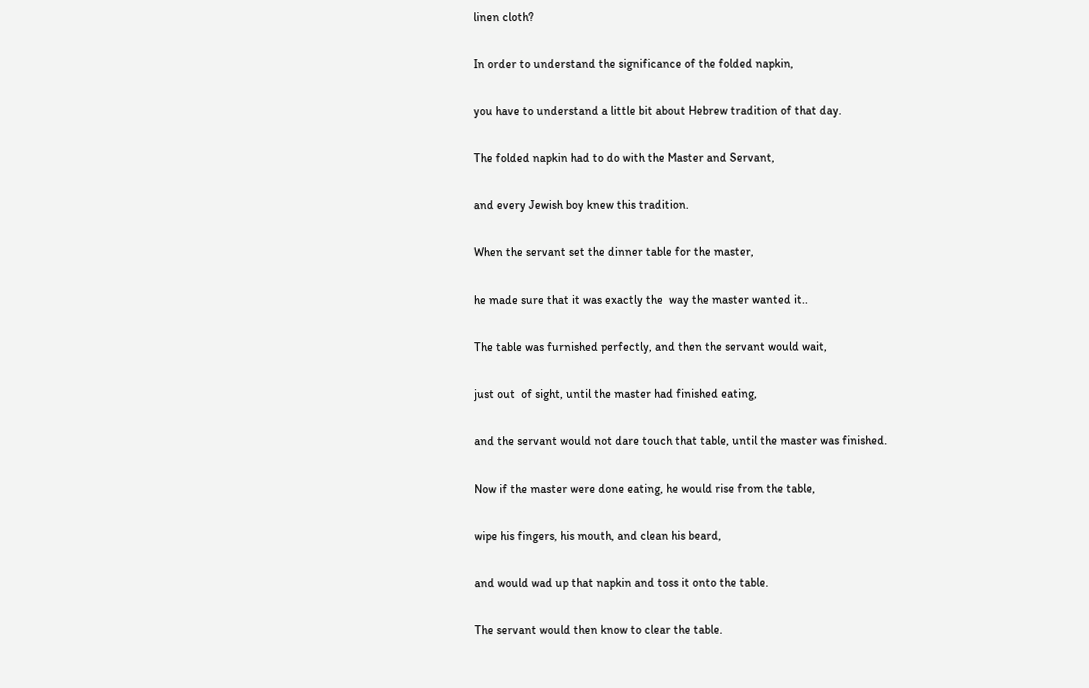linen cloth?

In order to understand the significance of the folded napkin,

you have to understand a little bit about Hebrew tradition of that day.

The folded napkin had to do with the Master and Servant,

and every Jewish boy knew this tradition.

When the servant set the dinner table for the master,

he made sure that it was exactly the  way the master wanted it..

The table was furnished perfectly, and then the servant would wait,

just out  of sight, until the master had finished eating,

and the servant would not dare touch that table, until the master was finished.

Now if the master were done eating, he would rise from the table,

wipe his fingers, his mouth, and clean his beard,

and would wad up that napkin and toss it onto the table.

The servant would then know to clear the table.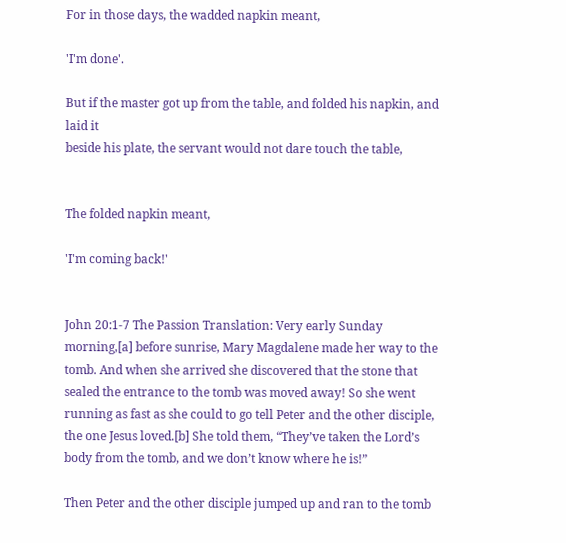For in those days, the wadded napkin meant,

'I'm done'.

But if the master got up from the table, and folded his napkin, and laid it
beside his plate, the servant would not dare touch the table,


The folded napkin meant,

'I'm coming back!'


John 20:1-7 The Passion Translation: Very early Sunday morning,[a] before sunrise, Mary Magdalene made her way to the tomb. And when she arrived she discovered that the stone that sealed the entrance to the tomb was moved away! So she went running as fast as she could to go tell Peter and the other disciple, the one Jesus loved.[b] She told them, “They’ve taken the Lord’s body from the tomb, and we don’t know where he is!”

Then Peter and the other disciple jumped up and ran to the tomb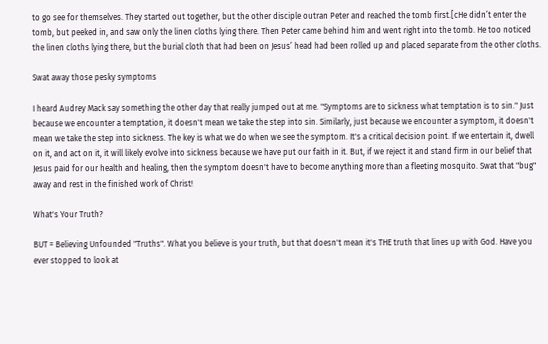to go see for themselves. They started out together, but the other disciple outran Peter and reached the tomb first.[cHe didn’t enter the tomb, but peeked in, and saw only the linen cloths lying there. Then Peter came behind him and went right into the tomb. He too noticed the linen cloths lying there, but the burial cloth that had been on Jesus’ head had been rolled up and placed separate from the other cloths.

Swat away those pesky symptoms

I heard Audrey Mack say something the other day that really jumped out at me. "Symptoms are to sickness what temptation is to sin." Just because we encounter a temptation, it doesn't mean we take the step into sin. Similarly, just because we encounter a symptom, it doesn't mean we take the step into sickness. The key is what we do when we see the symptom. It's a critical decision point. If we entertain it, dwell on it, and act on it, it will likely evolve into sickness because we have put our faith in it. But, if we reject it and stand firm in our belief that Jesus paid for our health and healing, then the symptom doesn't have to become anything more than a fleeting mosquito. Swat that "bug" away and rest in the finished work of Christ!

What's Your Truth?

BUT = Believing Unfounded "Truths". What you believe is your truth, but that doesn't mean it's THE truth that lines up with God. Have you ever stopped to look at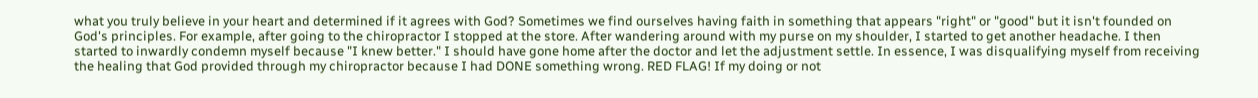what you truly believe in your heart and determined if it agrees with God? Sometimes we find ourselves having faith in something that appears "right" or "good" but it isn't founded on God's principles. For example, after going to the chiropractor I stopped at the store. After wandering around with my purse on my shoulder, I started to get another headache. I then started to inwardly condemn myself because "I knew better." I should have gone home after the doctor and let the adjustment settle. In essence, I was disqualifying myself from receiving the healing that God provided through my chiropractor because I had DONE something wrong. RED FLAG! If my doing or not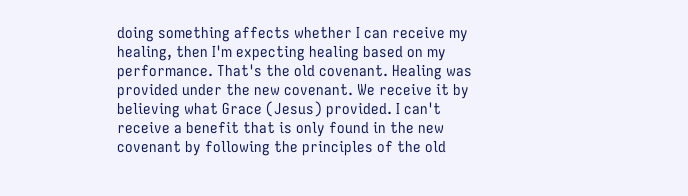doing something affects whether I can receive my healing, then I'm expecting healing based on my performance. That's the old covenant. Healing was provided under the new covenant. We receive it by believing what Grace (Jesus) provided. I can't receive a benefit that is only found in the new covenant by following the principles of the old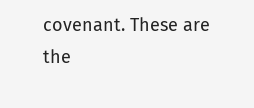covenant. These are the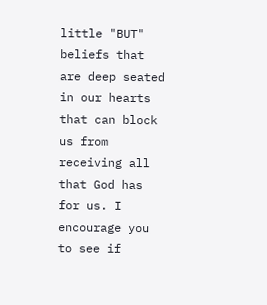little "BUT" beliefs that are deep seated in our hearts that can block us from receiving all that God has for us. I encourage you to see if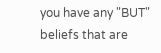you have any "BUT" beliefs that are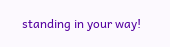standing in your way!